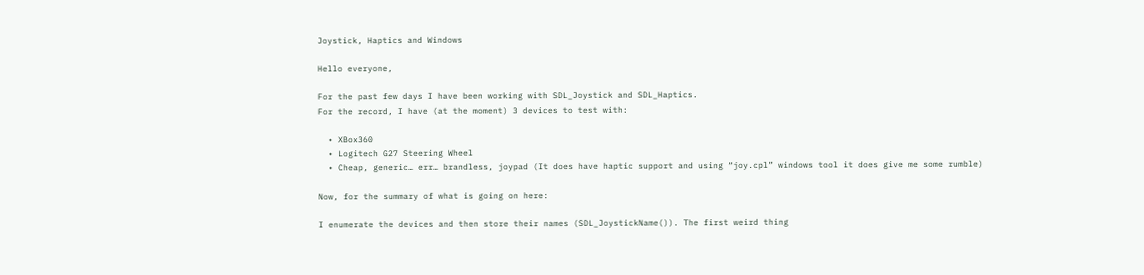Joystick, Haptics and Windows

Hello everyone,

For the past few days I have been working with SDL_Joystick and SDL_Haptics.
For the record, I have (at the moment) 3 devices to test with:

  • XBox360
  • Logitech G27 Steering Wheel
  • Cheap, generic… err… brandless, joypad (It does have haptic support and using “joy.cpl” windows tool it does give me some rumble)

Now, for the summary of what is going on here:

I enumerate the devices and then store their names (SDL_JoystickName()). The first weird thing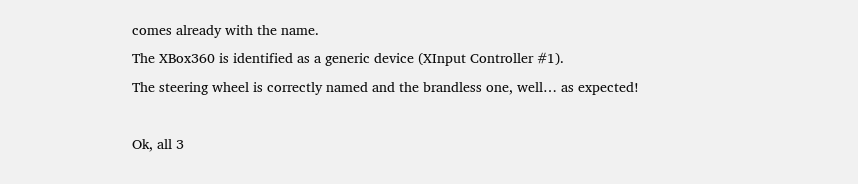comes already with the name.
The XBox360 is identified as a generic device (XInput Controller #1).
The steering wheel is correctly named and the brandless one, well… as expected!

Ok, all 3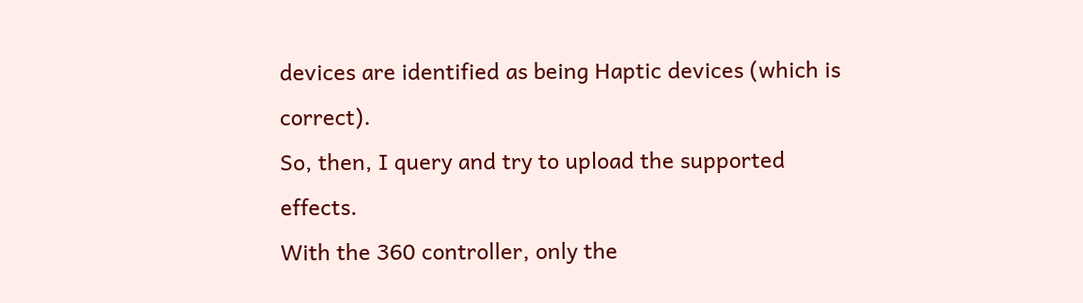devices are identified as being Haptic devices (which is correct).
So, then, I query and try to upload the supported effects.
With the 360 controller, only the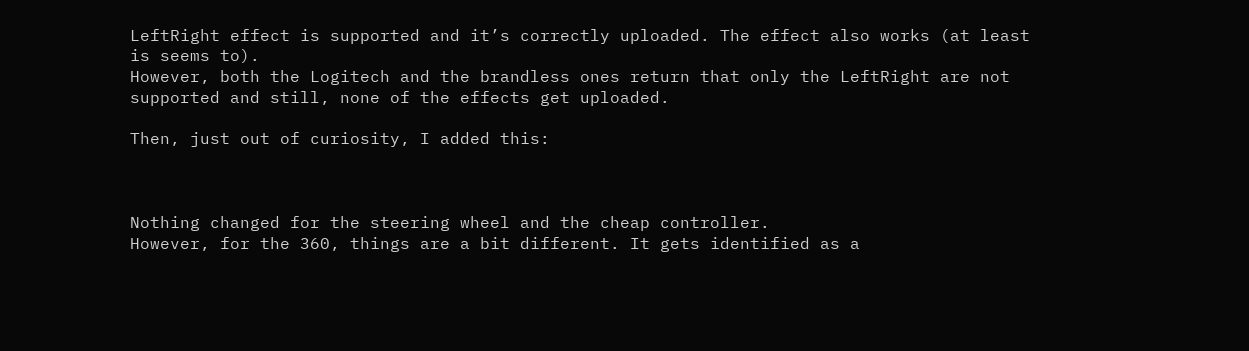LeftRight effect is supported and it’s correctly uploaded. The effect also works (at least is seems to).
However, both the Logitech and the brandless ones return that only the LeftRight are not supported and still, none of the effects get uploaded.

Then, just out of curiosity, I added this:



Nothing changed for the steering wheel and the cheap controller.
However, for the 360, things are a bit different. It gets identified as a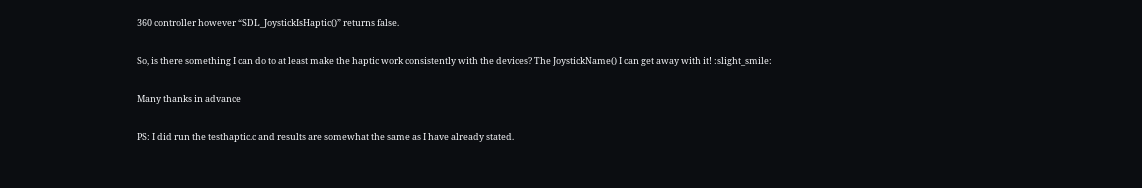360 controller however “SDL_JoystickIsHaptic()” returns false.

So, is there something I can do to at least make the haptic work consistently with the devices? The JoystickName() I can get away with it! :slight_smile:

Many thanks in advance

PS: I did run the testhaptic.c and results are somewhat the same as I have already stated.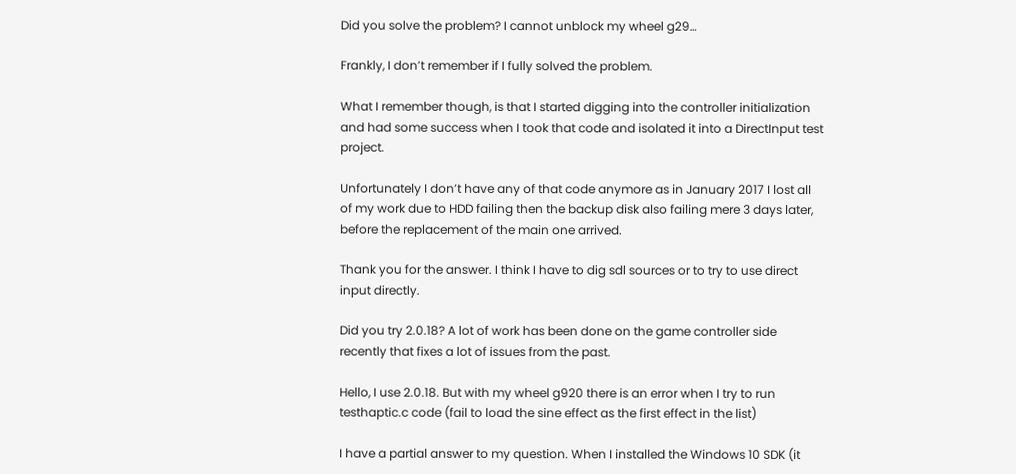Did you solve the problem? I cannot unblock my wheel g29…

Frankly, I don’t remember if I fully solved the problem.

What I remember though, is that I started digging into the controller initialization and had some success when I took that code and isolated it into a DirectInput test project.

Unfortunately I don’t have any of that code anymore as in January 2017 I lost all of my work due to HDD failing then the backup disk also failing mere 3 days later, before the replacement of the main one arrived.

Thank you for the answer. I think I have to dig sdl sources or to try to use direct input directly.

Did you try 2.0.18? A lot of work has been done on the game controller side recently that fixes a lot of issues from the past.

Hello, I use 2.0.18. But with my wheel g920 there is an error when I try to run testhaptic.c code (fail to load the sine effect as the first effect in the list)

I have a partial answer to my question. When I installed the Windows 10 SDK (it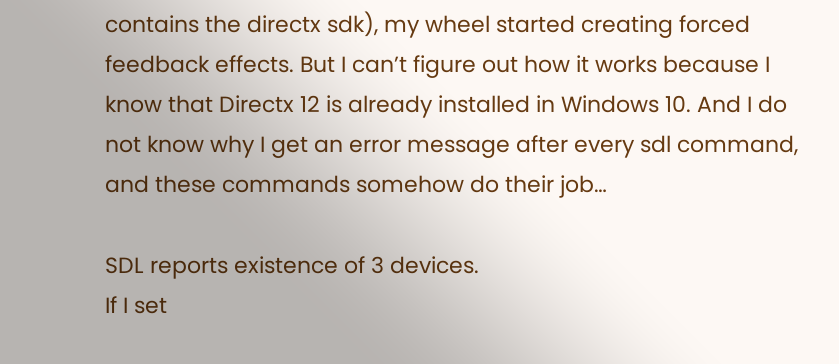contains the directx sdk), my wheel started creating forced feedback effects. But I can’t figure out how it works because I know that Directx 12 is already installed in Windows 10. And I do not know why I get an error message after every sdl command, and these commands somehow do their job…

SDL reports existence of 3 devices.
If I set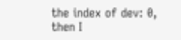the index of dev: 0, then I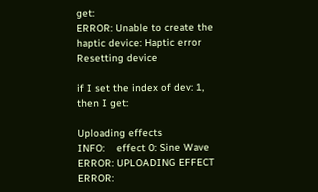get:
ERROR: Unable to create the haptic device: Haptic error Resetting device

if I set the index of dev: 1, then I get:

Uploading effects
INFO:    effect 0: Sine Wave
ERROR: UPLOADING EFFECT ERROR: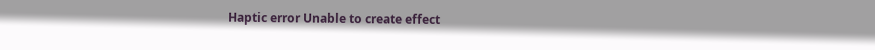Haptic error Unable to create effect